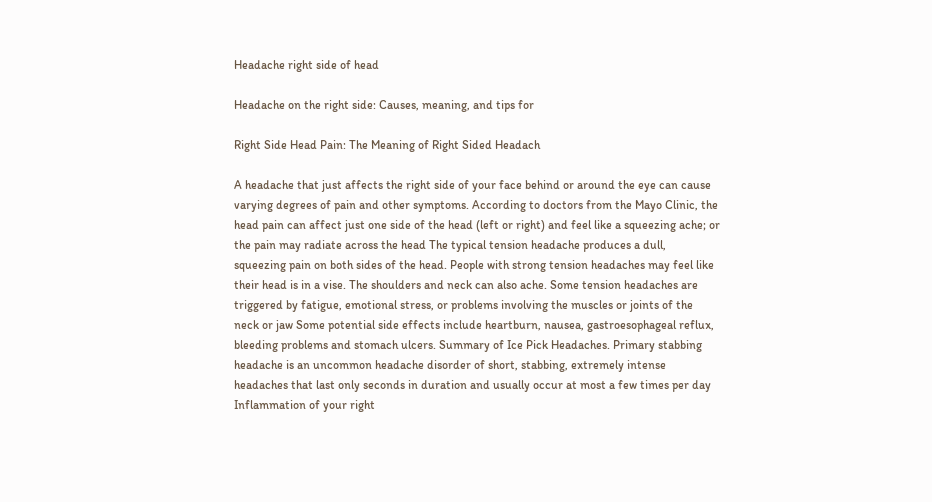Headache right side of head

Headache on the right side: Causes, meaning, and tips for

Right Side Head Pain: The Meaning of Right Sided Headach

A headache that just affects the right side of your face behind or around the eye can cause varying degrees of pain and other symptoms. According to doctors from the Mayo Clinic, the head pain can affect just one side of the head (left or right) and feel like a squeezing ache; or the pain may radiate across the head The typical tension headache produces a dull, squeezing pain on both sides of the head. People with strong tension headaches may feel like their head is in a vise. The shoulders and neck can also ache. Some tension headaches are triggered by fatigue, emotional stress, or problems involving the muscles or joints of the neck or jaw Some potential side effects include heartburn, nausea, gastroesophageal reflux, bleeding problems and stomach ulcers. Summary of Ice Pick Headaches. Primary stabbing headache is an uncommon headache disorder of short, stabbing, extremely intense headaches that last only seconds in duration and usually occur at most a few times per day Inflammation of your right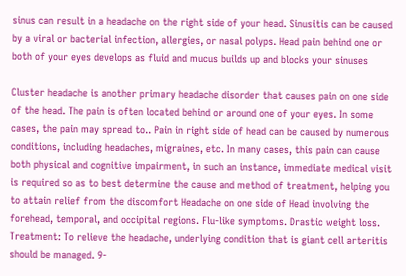sinus can result in a headache on the right side of your head. Sinusitis can be caused by a viral or bacterial infection, allergies, or nasal polyps. Head pain behind one or both of your eyes develops as fluid and mucus builds up and blocks your sinuses

Cluster headache is another primary headache disorder that causes pain on one side of the head. The pain is often located behind or around one of your eyes. In some cases, the pain may spread to.. Pain in right side of head can be caused by numerous conditions, including headaches, migraines, etc. In many cases, this pain can cause both physical and cognitive impairment, in such an instance, immediate medical visit is required so as to best determine the cause and method of treatment, helping you to attain relief from the discomfort Headache on one side of Head involving the forehead, temporal, and occipital regions. Flu-like symptoms. Drastic weight loss. Treatment: To relieve the headache, underlying condition that is giant cell arteritis should be managed. 9-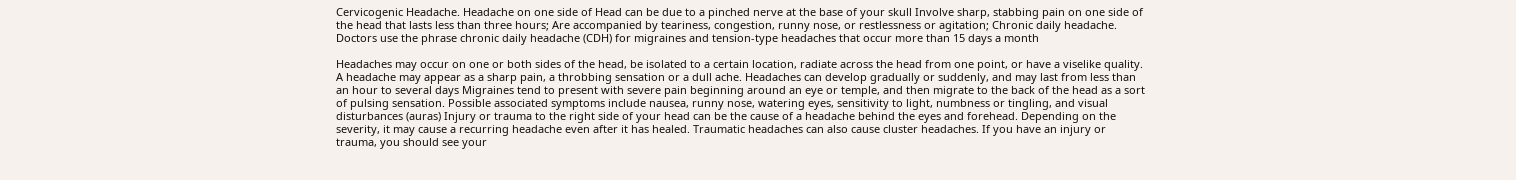Cervicogenic Headache. Headache on one side of Head can be due to a pinched nerve at the base of your skull Involve sharp, stabbing pain on one side of the head that lasts less than three hours; Are accompanied by teariness, congestion, runny nose, or restlessness or agitation; Chronic daily headache. Doctors use the phrase chronic daily headache (CDH) for migraines and tension-type headaches that occur more than 15 days a month

Headaches may occur on one or both sides of the head, be isolated to a certain location, radiate across the head from one point, or have a viselike quality. A headache may appear as a sharp pain, a throbbing sensation or a dull ache. Headaches can develop gradually or suddenly, and may last from less than an hour to several days Migraines tend to present with severe pain beginning around an eye or temple, and then migrate to the back of the head as a sort of pulsing sensation. Possible associated symptoms include nausea, runny nose, watering eyes, sensitivity to light, numbness or tingling, and visual disturbances (auras) Injury or trauma to the right side of your head can be the cause of a headache behind the eyes and forehead. Depending on the severity, it may cause a recurring headache even after it has healed. Traumatic headaches can also cause cluster headaches. If you have an injury or trauma, you should see your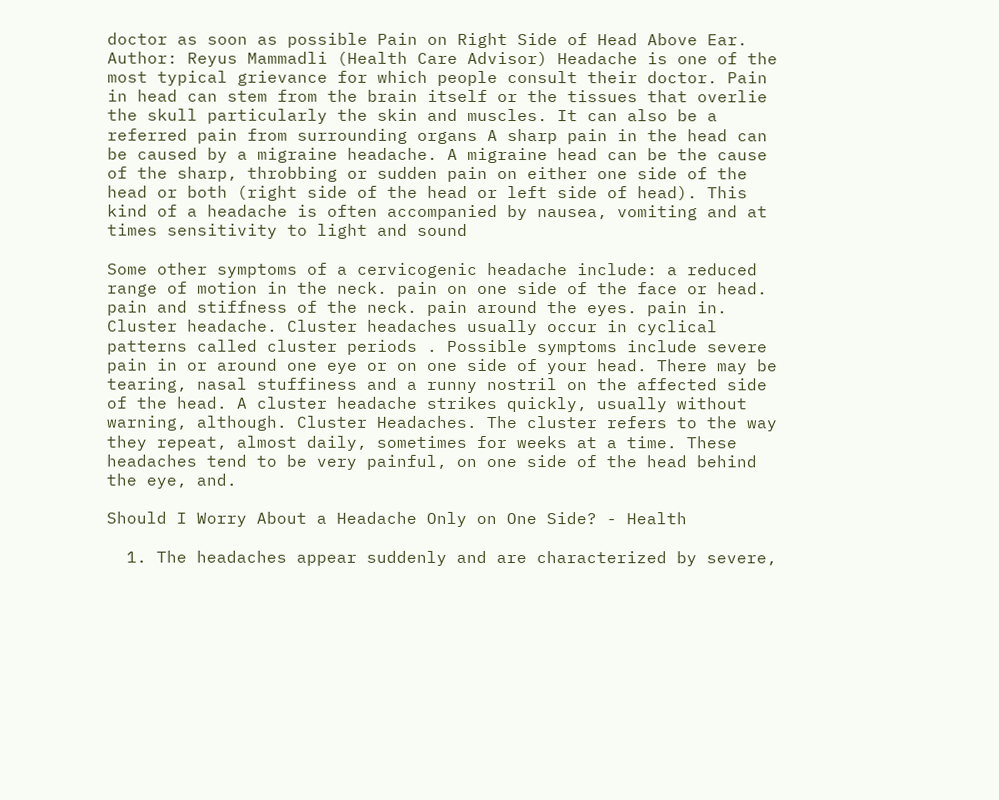doctor as soon as possible Pain on Right Side of Head Above Ear. Author: Reyus Mammadli (Health Care Advisor) Headache is one of the most typical grievance for which people consult their doctor. Pain in head can stem from the brain itself or the tissues that overlie the skull particularly the skin and muscles. It can also be a referred pain from surrounding organs A sharp pain in the head can be caused by a migraine headache. A migraine head can be the cause of the sharp, throbbing or sudden pain on either one side of the head or both (right side of the head or left side of head). This kind of a headache is often accompanied by nausea, vomiting and at times sensitivity to light and sound

Some other symptoms of a cervicogenic headache include: a reduced range of motion in the neck. pain on one side of the face or head. pain and stiffness of the neck. pain around the eyes. pain in. Cluster headache. Cluster headaches usually occur in cyclical patterns called cluster periods . Possible symptoms include severe pain in or around one eye or on one side of your head. There may be tearing, nasal stuffiness and a runny nostril on the affected side of the head. A cluster headache strikes quickly, usually without warning, although. Cluster Headaches. The cluster refers to the way they repeat, almost daily, sometimes for weeks at a time. These headaches tend to be very painful, on one side of the head behind the eye, and.

Should I Worry About a Headache Only on One Side? - Health

  1. The headaches appear suddenly and are characterized by severe,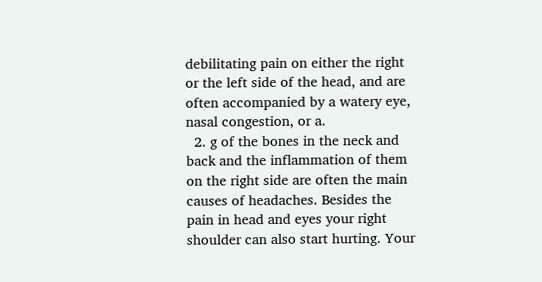debilitating pain on either the right or the left side of the head, and are often accompanied by a watery eye, nasal congestion, or a.
  2. g of the bones in the neck and back and the inflammation of them on the right side are often the main causes of headaches. Besides the pain in head and eyes your right shoulder can also start hurting. Your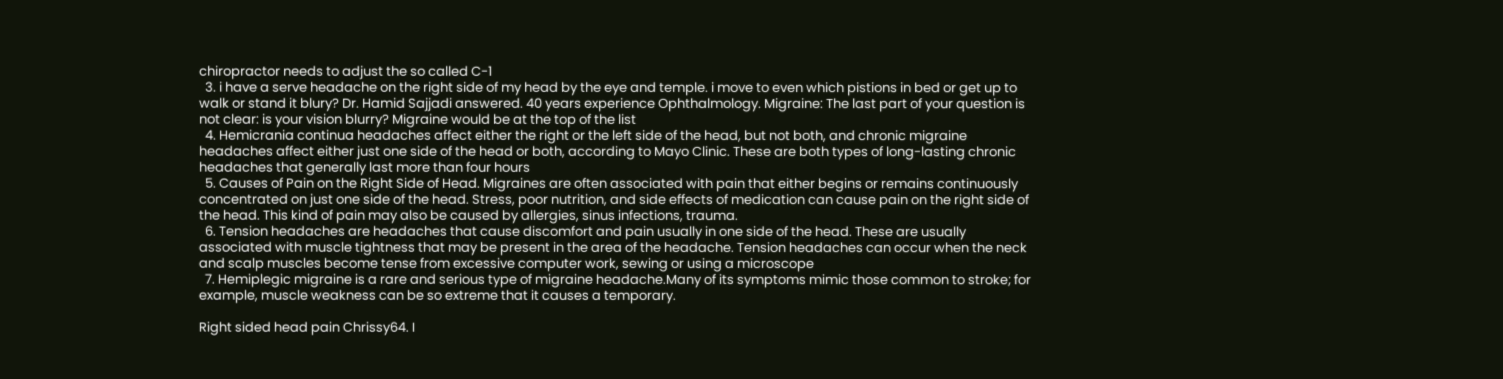chiropractor needs to adjust the so called C-1
  3. i have a serve headache on the right side of my head by the eye and temple. i move to even which pistions in bed or get up to walk or stand it blury? Dr. Hamid Sajjadi answered. 40 years experience Ophthalmology. Migraine: The last part of your question is not clear: is your vision blurry? Migraine would be at the top of the list
  4. Hemicrania continua headaches affect either the right or the left side of the head, but not both, and chronic migraine headaches affect either just one side of the head or both, according to Mayo Clinic. These are both types of long-lasting chronic headaches that generally last more than four hours
  5. Causes of Pain on the Right Side of Head. Migraines are often associated with pain that either begins or remains continuously concentrated on just one side of the head. Stress, poor nutrition, and side effects of medication can cause pain on the right side of the head. This kind of pain may also be caused by allergies, sinus infections, trauma.
  6. Tension headaches are headaches that cause discomfort and pain usually in one side of the head. These are usually associated with muscle tightness that may be present in the area of the headache. Tension headaches can occur when the neck and scalp muscles become tense from excessive computer work, sewing or using a microscope
  7. Hemiplegic migraine is a rare and serious type of migraine headache.Many of its symptoms mimic those common to stroke; for example, muscle weakness can be so extreme that it causes a temporary.

Right sided head pain Chrissy64. I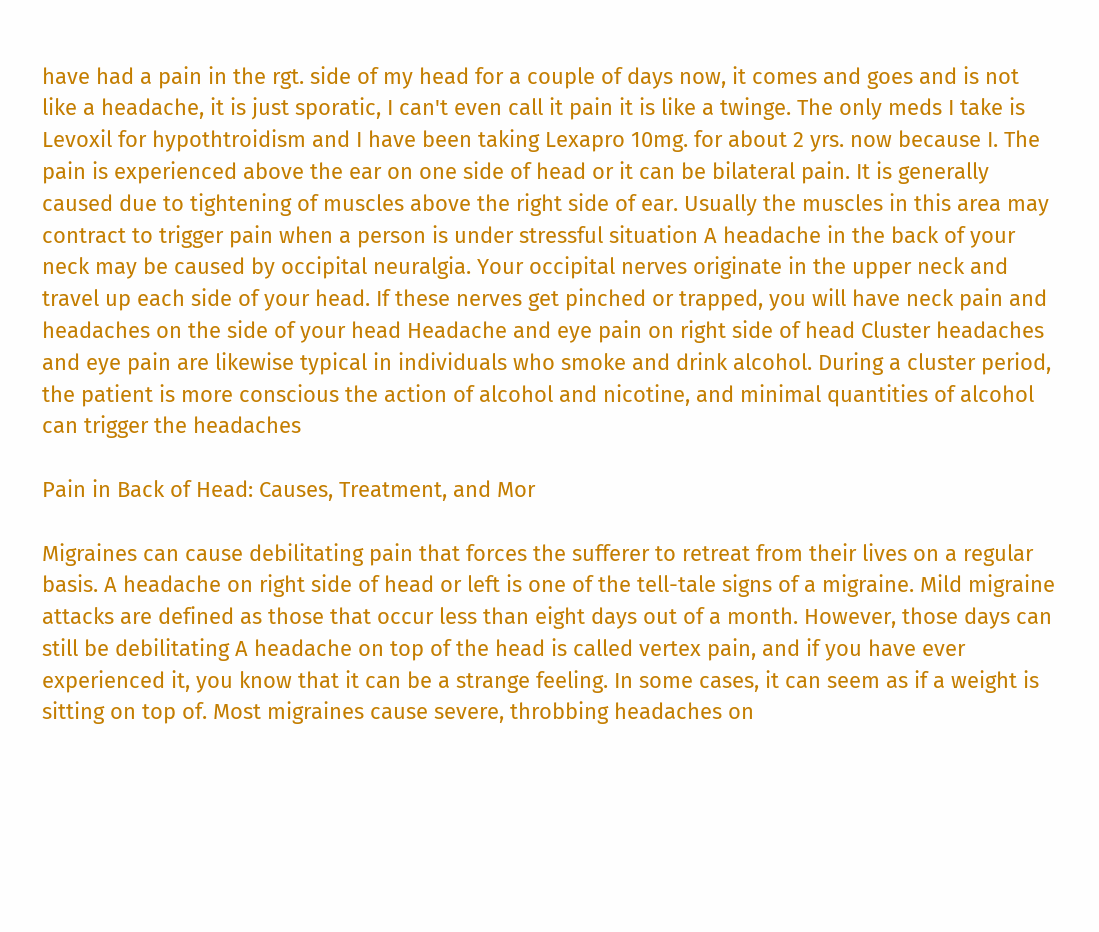have had a pain in the rgt. side of my head for a couple of days now, it comes and goes and is not like a headache, it is just sporatic, I can't even call it pain it is like a twinge. The only meds I take is Levoxil for hypothtroidism and I have been taking Lexapro 10mg. for about 2 yrs. now because I. The pain is experienced above the ear on one side of head or it can be bilateral pain. It is generally caused due to tightening of muscles above the right side of ear. Usually the muscles in this area may contract to trigger pain when a person is under stressful situation A headache in the back of your neck may be caused by occipital neuralgia. Your occipital nerves originate in the upper neck and travel up each side of your head. If these nerves get pinched or trapped, you will have neck pain and headaches on the side of your head Headache and eye pain on right side of head Cluster headaches and eye pain are likewise typical in individuals who smoke and drink alcohol. During a cluster period, the patient is more conscious the action of alcohol and nicotine, and minimal quantities of alcohol can trigger the headaches

Pain in Back of Head: Causes, Treatment, and Mor

Migraines can cause debilitating pain that forces the sufferer to retreat from their lives on a regular basis. A headache on right side of head or left is one of the tell-tale signs of a migraine. Mild migraine attacks are defined as those that occur less than eight days out of a month. However, those days can still be debilitating A headache on top of the head is called vertex pain, and if you have ever experienced it, you know that it can be a strange feeling. In some cases, it can seem as if a weight is sitting on top of. Most migraines cause severe, throbbing headaches on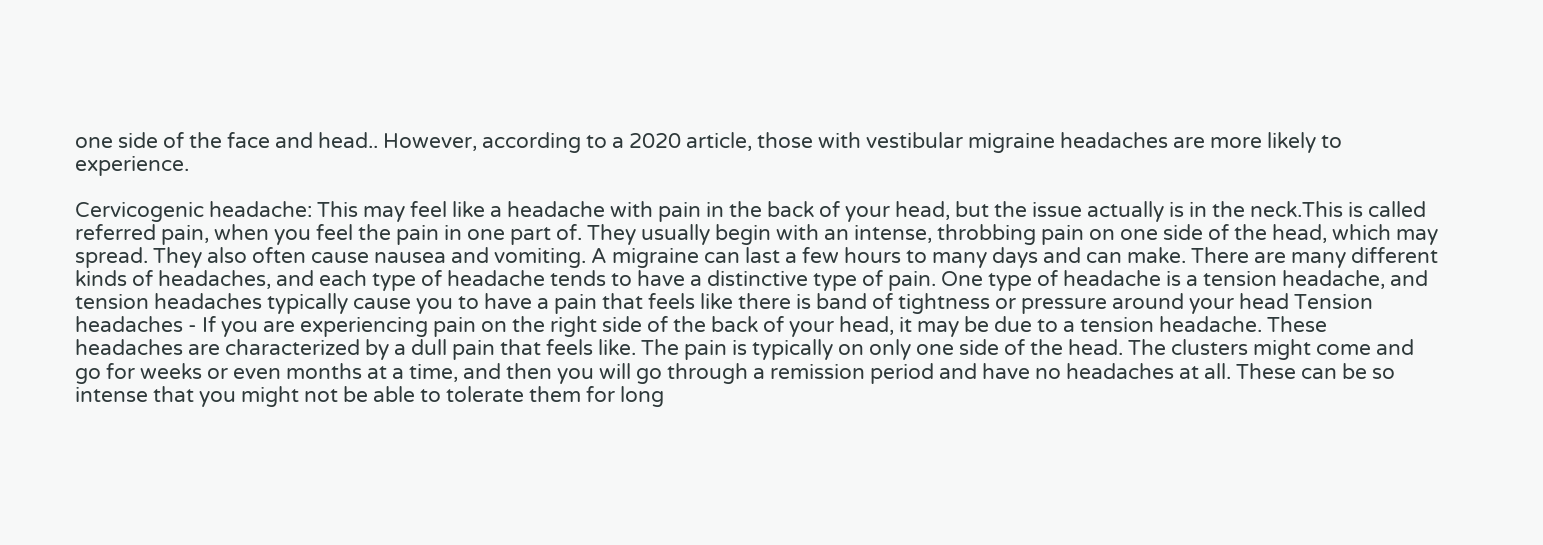one side of the face and head.. However, according to a 2020 article, those with vestibular migraine headaches are more likely to experience.

Cervicogenic headache: This may feel like a headache with pain in the back of your head, but the issue actually is in the neck.This is called referred pain, when you feel the pain in one part of. They usually begin with an intense, throbbing pain on one side of the head, which may spread. They also often cause nausea and vomiting. A migraine can last a few hours to many days and can make. There are many different kinds of headaches, and each type of headache tends to have a distinctive type of pain. One type of headache is a tension headache, and tension headaches typically cause you to have a pain that feels like there is band of tightness or pressure around your head Tension headaches - If you are experiencing pain on the right side of the back of your head, it may be due to a tension headache. These headaches are characterized by a dull pain that feels like. The pain is typically on only one side of the head. The clusters might come and go for weeks or even months at a time, and then you will go through a remission period and have no headaches at all. These can be so intense that you might not be able to tolerate them for long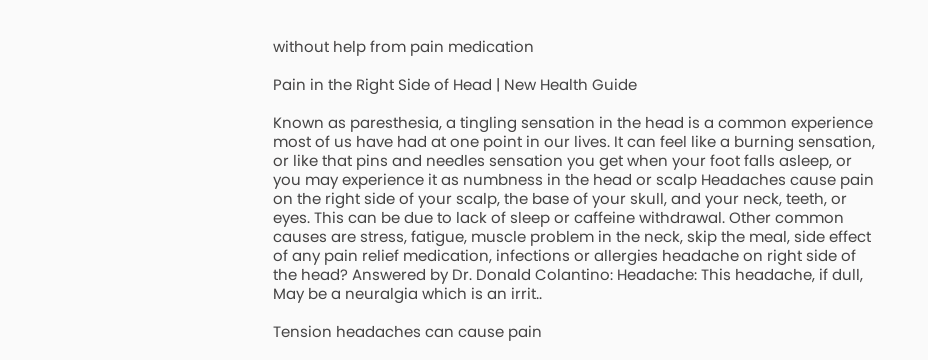without help from pain medication

Pain in the Right Side of Head | New Health Guide

Known as paresthesia, a tingling sensation in the head is a common experience most of us have had at one point in our lives. It can feel like a burning sensation, or like that pins and needles sensation you get when your foot falls asleep, or you may experience it as numbness in the head or scalp Headaches cause pain on the right side of your scalp, the base of your skull, and your neck, teeth, or eyes. This can be due to lack of sleep or caffeine withdrawal. Other common causes are stress, fatigue, muscle problem in the neck, skip the meal, side effect of any pain relief medication, infections or allergies headache on right side of the head? Answered by Dr. Donald Colantino: Headache: This headache, if dull, May be a neuralgia which is an irrit..

Tension headaches can cause pain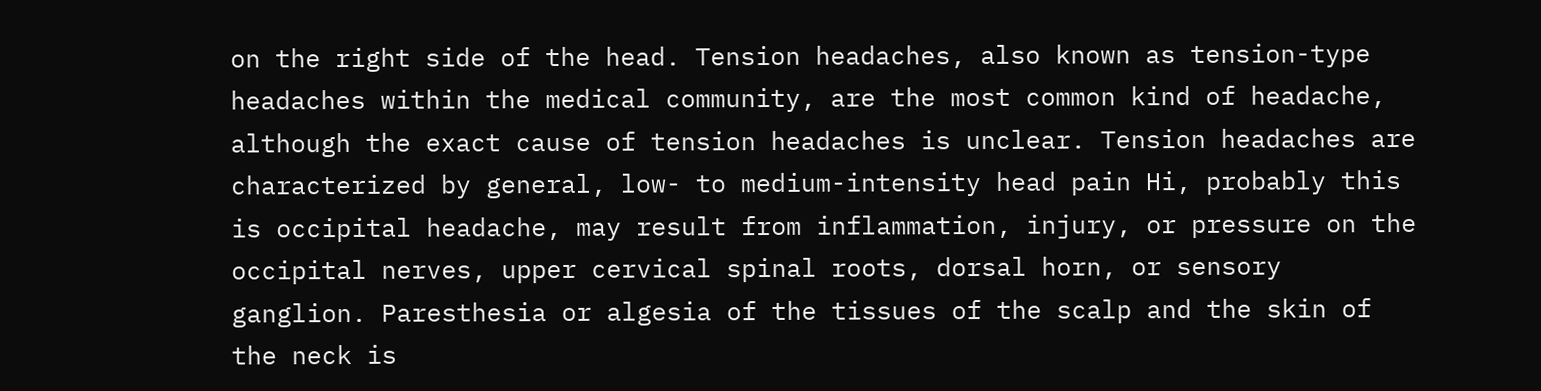on the right side of the head. Tension headaches, also known as tension-type headaches within the medical community, are the most common kind of headache, although the exact cause of tension headaches is unclear. Tension headaches are characterized by general, low- to medium-intensity head pain Hi, probably this is occipital headache, may result from inflammation, injury, or pressure on the occipital nerves, upper cervical spinal roots, dorsal horn, or sensory ganglion. Paresthesia or algesia of the tissues of the scalp and the skin of the neck is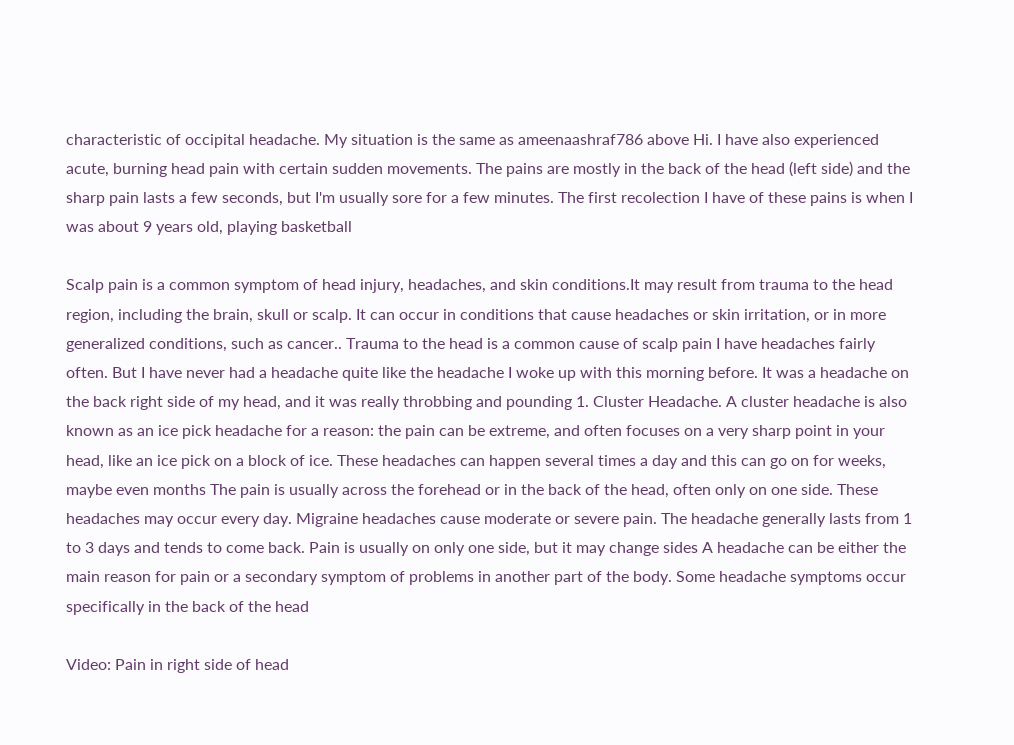characteristic of occipital headache. My situation is the same as ameenaashraf786 above Hi. I have also experienced acute, burning head pain with certain sudden movements. The pains are mostly in the back of the head (left side) and the sharp pain lasts a few seconds, but I'm usually sore for a few minutes. The first recolection I have of these pains is when I was about 9 years old, playing basketball

Scalp pain is a common symptom of head injury, headaches, and skin conditions.It may result from trauma to the head region, including the brain, skull or scalp. It can occur in conditions that cause headaches or skin irritation, or in more generalized conditions, such as cancer.. Trauma to the head is a common cause of scalp pain I have headaches fairly often. But I have never had a headache quite like the headache I woke up with this morning before. It was a headache on the back right side of my head, and it was really throbbing and pounding 1. Cluster Headache. A cluster headache is also known as an ice pick headache for a reason: the pain can be extreme, and often focuses on a very sharp point in your head, like an ice pick on a block of ice. These headaches can happen several times a day and this can go on for weeks, maybe even months The pain is usually across the forehead or in the back of the head, often only on one side. These headaches may occur every day. Migraine headaches cause moderate or severe pain. The headache generally lasts from 1 to 3 days and tends to come back. Pain is usually on only one side, but it may change sides A headache can be either the main reason for pain or a secondary symptom of problems in another part of the body. Some headache symptoms occur specifically in the back of the head

Video: Pain in right side of head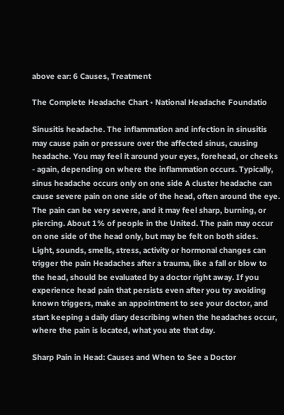above ear: 6 Causes, Treatment

The Complete Headache Chart • National Headache Foundatio

Sinusitis headache. The inflammation and infection in sinusitis may cause pain or pressure over the affected sinus, causing headache. You may feel it around your eyes, forehead, or cheeks - again, depending on where the inflammation occurs. Typically, sinus headache occurs only on one side A cluster headache can cause severe pain on one side of the head, often around the eye. The pain can be very severe, and it may feel sharp, burning, or piercing. About 1% of people in the United. The pain may occur on one side of the head only, but may be felt on both sides. Light, sounds, smells, stress, activity or hormonal changes can trigger the pain Headaches after a trauma, like a fall or blow to the head, should be evaluated by a doctor right away. If you experience head pain that persists even after you try avoiding known triggers, make an appointment to see your doctor, and start keeping a daily diary describing when the headaches occur, where the pain is located, what you ate that day.

Sharp Pain in Head: Causes and When to See a Doctor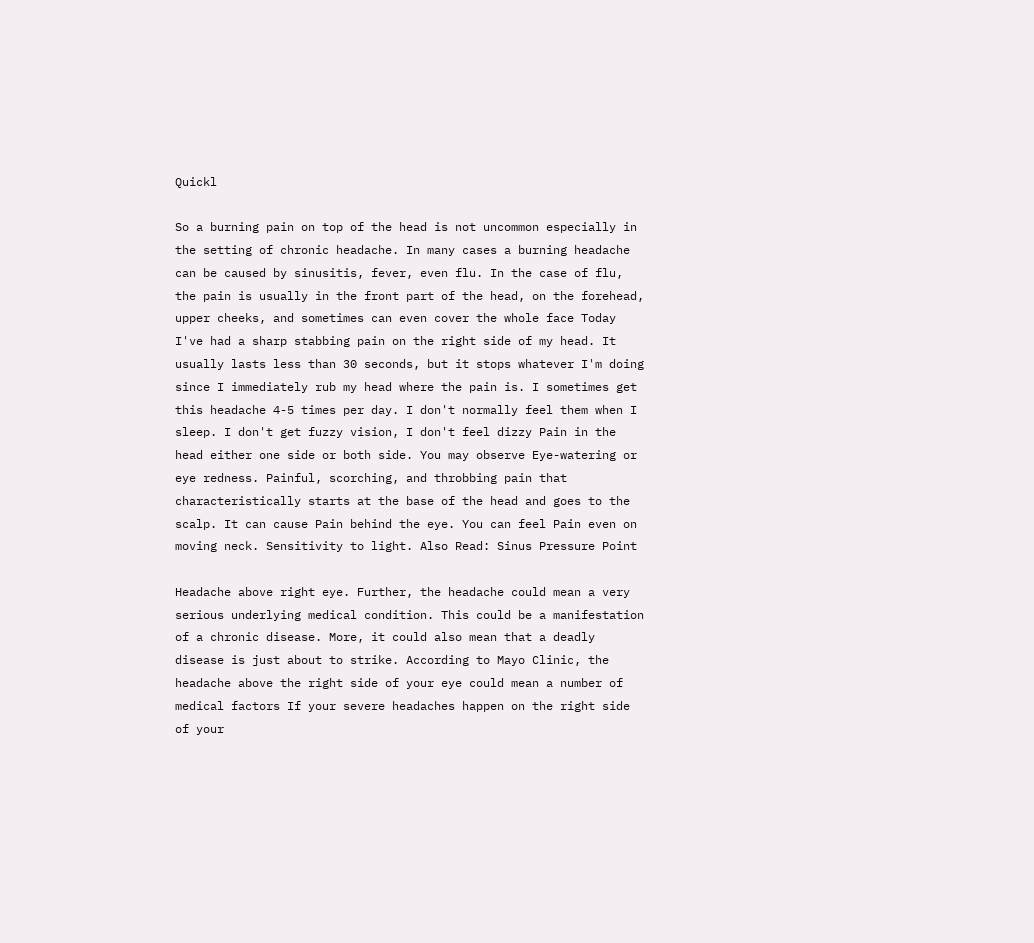Quickl

So a burning pain on top of the head is not uncommon especially in the setting of chronic headache. In many cases a burning headache can be caused by sinusitis, fever, even flu. In the case of flu, the pain is usually in the front part of the head, on the forehead, upper cheeks, and sometimes can even cover the whole face Today I've had a sharp stabbing pain on the right side of my head. It usually lasts less than 30 seconds, but it stops whatever I'm doing since I immediately rub my head where the pain is. I sometimes get this headache 4-5 times per day. I don't normally feel them when I sleep. I don't get fuzzy vision, I don't feel dizzy Pain in the head either one side or both side. You may observe Eye-watering or eye redness. Painful, scorching, and throbbing pain that characteristically starts at the base of the head and goes to the scalp. It can cause Pain behind the eye. You can feel Pain even on moving neck. Sensitivity to light. Also Read: Sinus Pressure Point

Headache above right eye. Further, the headache could mean a very serious underlying medical condition. This could be a manifestation of a chronic disease. More, it could also mean that a deadly disease is just about to strike. According to Mayo Clinic, the headache above the right side of your eye could mean a number of medical factors If your severe headaches happen on the right side of your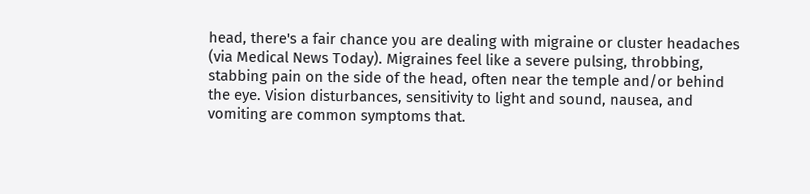head, there's a fair chance you are dealing with migraine or cluster headaches (via Medical News Today). Migraines feel like a severe pulsing, throbbing, stabbing pain on the side of the head, often near the temple and/or behind the eye. Vision disturbances, sensitivity to light and sound, nausea, and vomiting are common symptoms that.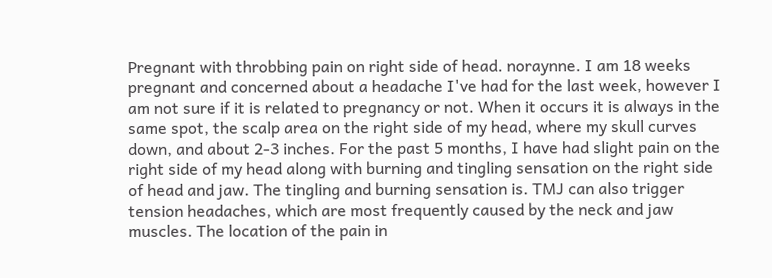Pregnant with throbbing pain on right side of head. noraynne. I am 18 weeks pregnant and concerned about a headache I've had for the last week, however I am not sure if it is related to pregnancy or not. When it occurs it is always in the same spot, the scalp area on the right side of my head, where my skull curves down, and about 2-3 inches. For the past 5 months, I have had slight pain on the right side of my head along with burning and tingling sensation on the right side of head and jaw. The tingling and burning sensation is. TMJ can also trigger tension headaches, which are most frequently caused by the neck and jaw muscles. The location of the pain in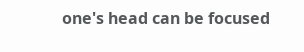one's head can be focused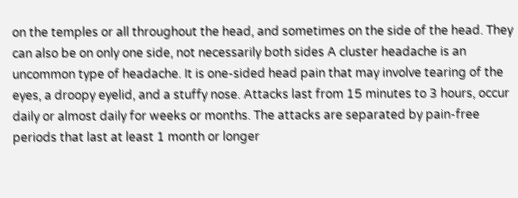on the temples or all throughout the head, and sometimes on the side of the head. They can also be on only one side, not necessarily both sides A cluster headache is an uncommon type of headache. It is one-sided head pain that may involve tearing of the eyes, a droopy eyelid, and a stuffy nose. Attacks last from 15 minutes to 3 hours, occur daily or almost daily for weeks or months. The attacks are separated by pain-free periods that last at least 1 month or longer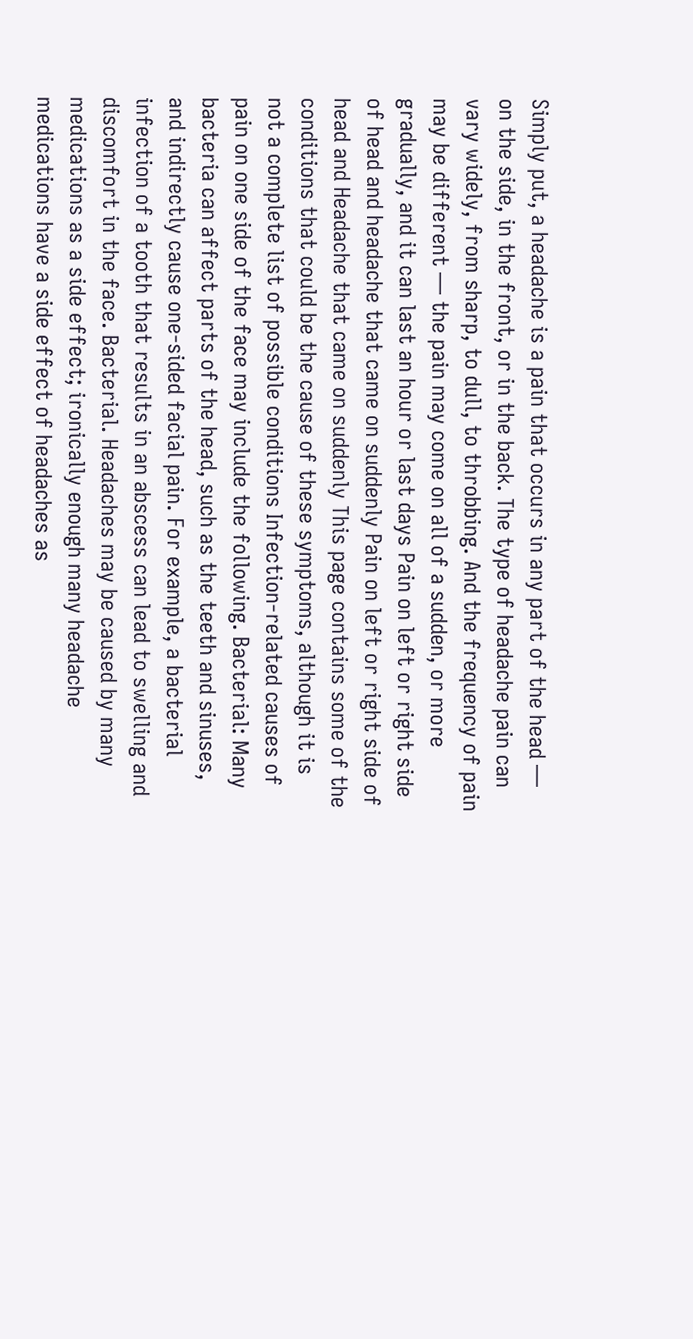Simply put, a headache is a pain that occurs in any part of the head — on the side, in the front, or in the back. The type of headache pain can vary widely, from sharp, to dull, to throbbing. And the frequency of pain may be different — the pain may come on all of a sudden, or more gradually, and it can last an hour or last days Pain on left or right side of head and headache that came on suddenly Pain on left or right side of head and Headache that came on suddenly This page contains some of the conditions that could be the cause of these symptoms, although it is not a complete list of possible conditions Infection-related causes of pain on one side of the face may include the following. Bacterial: Many bacteria can affect parts of the head, such as the teeth and sinuses, and indirectly cause one-sided facial pain. For example, a bacterial infection of a tooth that results in an abscess can lead to swelling and discomfort in the face. Bacterial. Headaches may be caused by many medications as a side effect; ironically enough many headache medications have a side effect of headaches as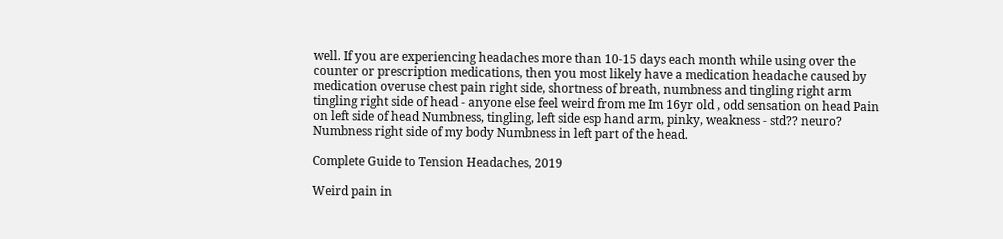well. If you are experiencing headaches more than 10-15 days each month while using over the counter or prescription medications, then you most likely have a medication headache caused by medication overuse chest pain right side, shortness of breath, numbness and tingling right arm tingling right side of head - anyone else feel weird from me Im 16yr old , odd sensation on head Pain on left side of head Numbness, tingling, left side esp hand arm, pinky, weakness - std?? neuro? Numbness right side of my body Numbness in left part of the head.

Complete Guide to Tension Headaches, 2019

Weird pain in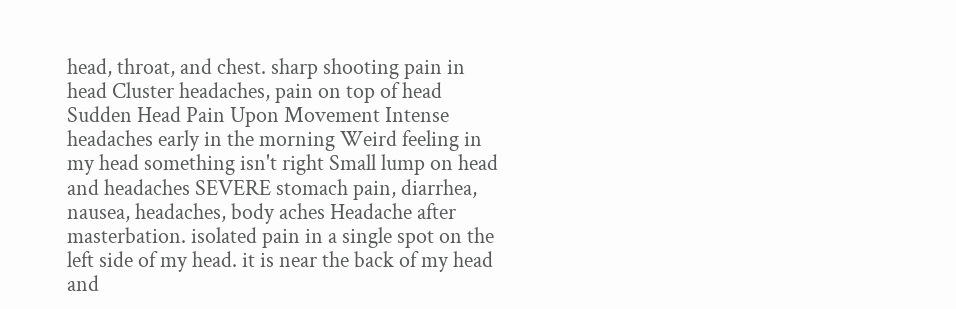head, throat, and chest. sharp shooting pain in head Cluster headaches, pain on top of head Sudden Head Pain Upon Movement Intense headaches early in the morning Weird feeling in my head something isn't right Small lump on head and headaches SEVERE stomach pain, diarrhea, nausea, headaches, body aches Headache after masterbation. isolated pain in a single spot on the left side of my head. it is near the back of my head and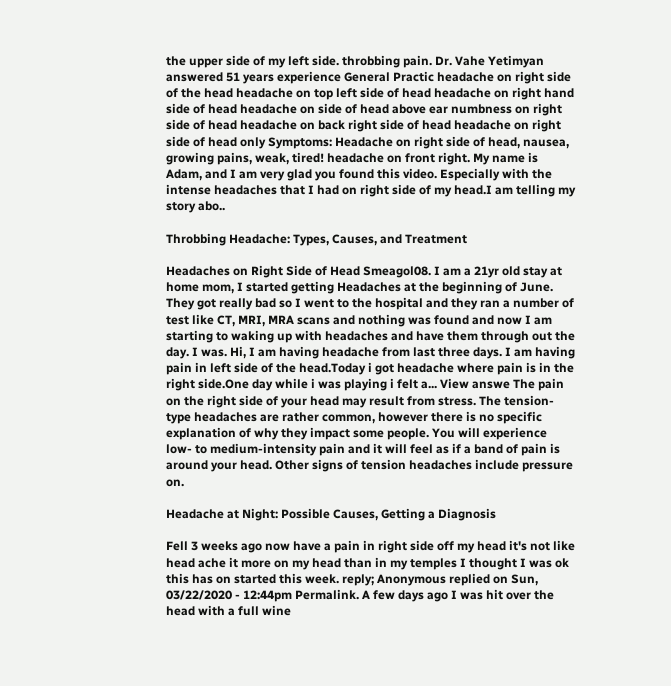the upper side of my left side. throbbing pain. Dr. Vahe Yetimyan answered 51 years experience General Practic headache on right side of the head headache on top left side of head headache on right hand side of head headache on side of head above ear numbness on right side of head headache on back right side of head headache on right side of head only Symptoms: Headache on right side of head, nausea, growing pains, weak, tired! headache on front right. My name is Adam, and I am very glad you found this video. Especially with the intense headaches that I had on right side of my head.I am telling my story abo..

Throbbing Headache: Types, Causes, and Treatment

Headaches on Right Side of Head Smeagol08. I am a 21yr old stay at home mom, I started getting Headaches at the beginning of June. They got really bad so I went to the hospital and they ran a number of test like CT, MRI, MRA scans and nothing was found and now I am starting to waking up with headaches and have them through out the day. I was. Hi, I am having headache from last three days. I am having pain in left side of the head.Today i got headache where pain is in the right side.One day while i was playing i felt a... View answe The pain on the right side of your head may result from stress. The tension-type headaches are rather common, however there is no specific explanation of why they impact some people. You will experience low- to medium-intensity pain and it will feel as if a band of pain is around your head. Other signs of tension headaches include pressure on.

Headache at Night: Possible Causes, Getting a Diagnosis

Fell 3 weeks ago now have a pain in right side off my head it's not like head ache it more on my head than in my temples I thought I was ok this has on started this week. reply; Anonymous replied on Sun, 03/22/2020 - 12:44pm Permalink. A few days ago I was hit over the head with a full wine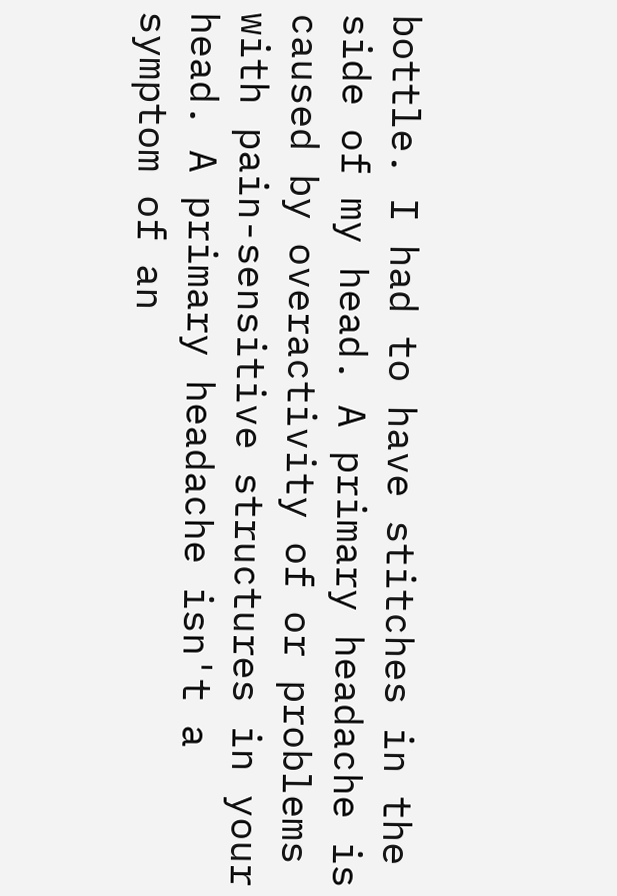bottle. I had to have stitches in the side of my head. A primary headache is caused by overactivity of or problems with pain-sensitive structures in your head. A primary headache isn't a symptom of an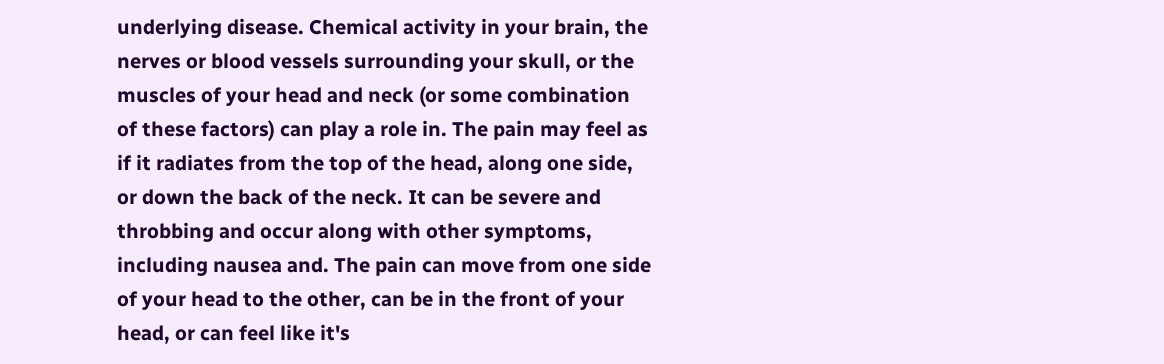underlying disease. Chemical activity in your brain, the nerves or blood vessels surrounding your skull, or the muscles of your head and neck (or some combination of these factors) can play a role in. The pain may feel as if it radiates from the top of the head, along one side, or down the back of the neck. It can be severe and throbbing and occur along with other symptoms, including nausea and. The pain can move from one side of your head to the other, can be in the front of your head, or can feel like it's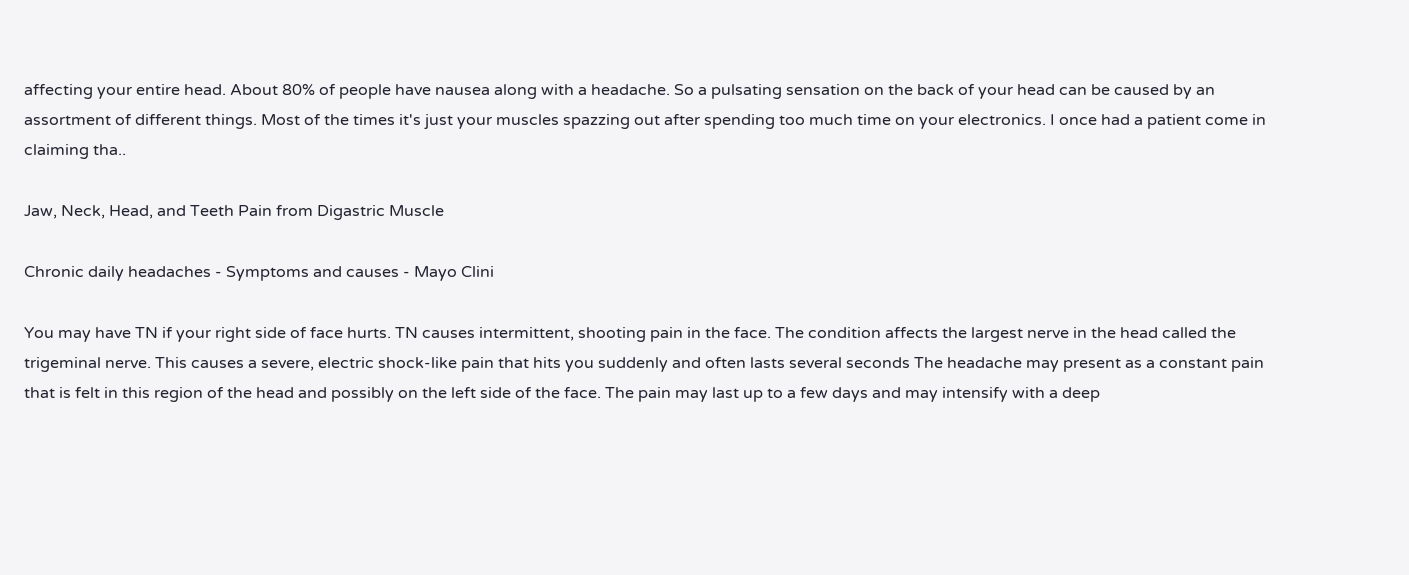affecting your entire head. About 80% of people have nausea along with a headache. So a pulsating sensation on the back of your head can be caused by an assortment of different things. Most of the times it's just your muscles spazzing out after spending too much time on your electronics. I once had a patient come in claiming tha..

Jaw, Neck, Head, and Teeth Pain from Digastric Muscle

Chronic daily headaches - Symptoms and causes - Mayo Clini

You may have TN if your right side of face hurts. TN causes intermittent, shooting pain in the face. The condition affects the largest nerve in the head called the trigeminal nerve. This causes a severe, electric shock-like pain that hits you suddenly and often lasts several seconds The headache may present as a constant pain that is felt in this region of the head and possibly on the left side of the face. The pain may last up to a few days and may intensify with a deep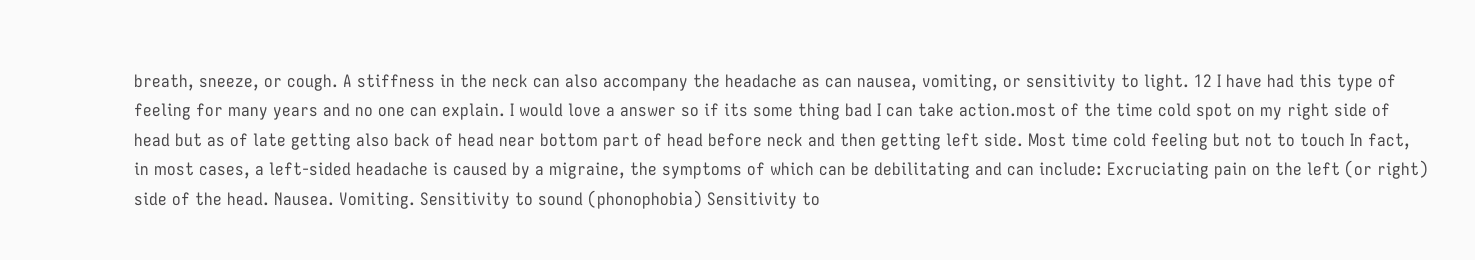breath, sneeze, or cough. A stiffness in the neck can also accompany the headache as can nausea, vomiting, or sensitivity to light. 12 I have had this type of feeling for many years and no one can explain. I would love a answer so if its some thing bad I can take action.most of the time cold spot on my right side of head but as of late getting also back of head near bottom part of head before neck and then getting left side. Most time cold feeling but not to touch In fact, in most cases, a left-sided headache is caused by a migraine, the symptoms of which can be debilitating and can include: Excruciating pain on the left (or right) side of the head. Nausea. Vomiting. Sensitivity to sound (phonophobia) Sensitivity to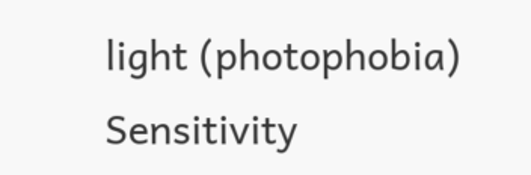light (photophobia) Sensitivity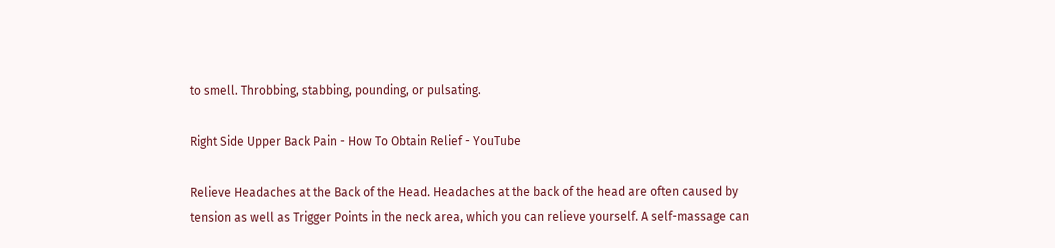to smell. Throbbing, stabbing, pounding, or pulsating.

Right Side Upper Back Pain - How To Obtain Relief - YouTube

Relieve Headaches at the Back of the Head. Headaches at the back of the head are often caused by tension as well as Trigger Points in the neck area, which you can relieve yourself. A self-massage can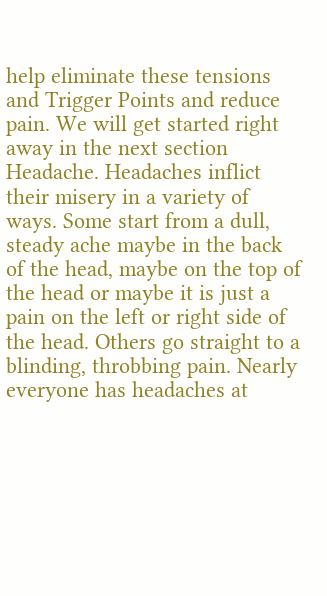help eliminate these tensions and Trigger Points and reduce pain. We will get started right away in the next section Headache. Headaches inflict their misery in a variety of ways. Some start from a dull, steady ache maybe in the back of the head, maybe on the top of the head or maybe it is just a pain on the left or right side of the head. Others go straight to a blinding, throbbing pain. Nearly everyone has headaches at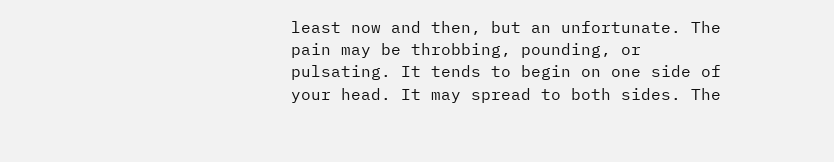least now and then, but an unfortunate. The pain may be throbbing, pounding, or pulsating. It tends to begin on one side of your head. It may spread to both sides. The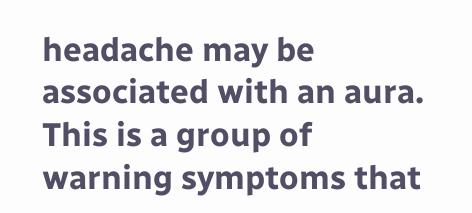headache may be associated with an aura. This is a group of warning symptoms that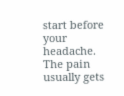start before your headache. The pain usually gets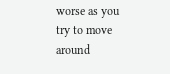worse as you try to move around